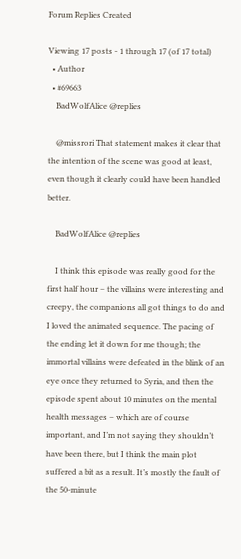Forum Replies Created

Viewing 17 posts - 1 through 17 (of 17 total)
  • Author
  • #69663
    BadWolfAlice @replies

    @missrori That statement makes it clear that the intention of the scene was good at least, even though it clearly could have been handled better.

    BadWolfAlice @replies

    I think this episode was really good for the first half hour – the villains were interesting and creepy, the companions all got things to do and I loved the animated sequence. The pacing of the ending let it down for me though; the immortal villains were defeated in the blink of an eye once they returned to Syria, and then the episode spent about 10 minutes on the mental health messages – which are of course important, and I’m not saying they shouldn’t have been there, but I think the main plot suffered a bit as a result. It’s mostly the fault of the 50-minute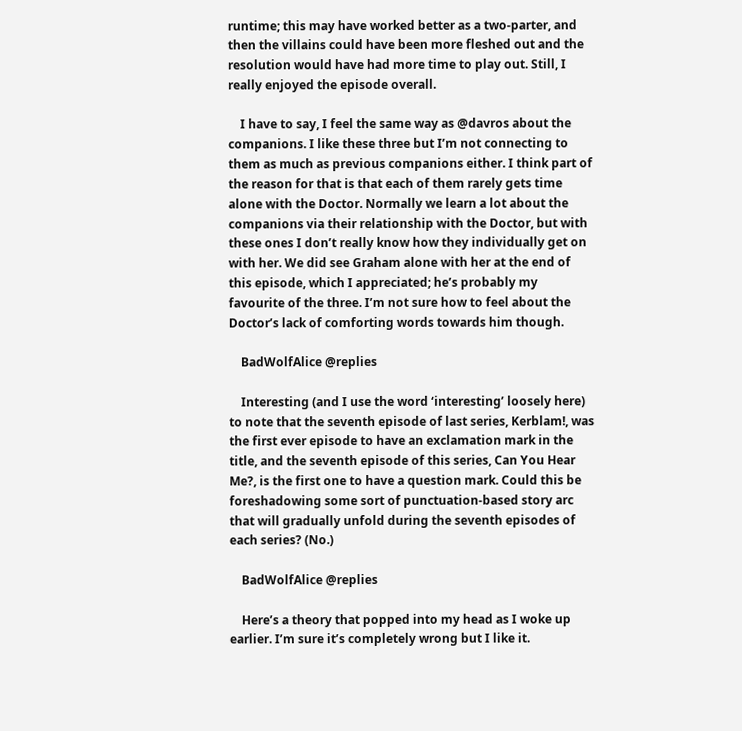runtime; this may have worked better as a two-parter, and then the villains could have been more fleshed out and the resolution would have had more time to play out. Still, I really enjoyed the episode overall.

    I have to say, I feel the same way as @davros about the companions. I like these three but I’m not connecting to them as much as previous companions either. I think part of the reason for that is that each of them rarely gets time alone with the Doctor. Normally we learn a lot about the companions via their relationship with the Doctor, but with these ones I don’t really know how they individually get on with her. We did see Graham alone with her at the end of this episode, which I appreciated; he’s probably my favourite of the three. I’m not sure how to feel about the Doctor’s lack of comforting words towards him though.

    BadWolfAlice @replies

    Interesting (and I use the word ‘interesting’ loosely here) to note that the seventh episode of last series, Kerblam!, was the first ever episode to have an exclamation mark in the title, and the seventh episode of this series, Can You Hear Me?, is the first one to have a question mark. Could this be foreshadowing some sort of punctuation-based story arc that will gradually unfold during the seventh episodes of each series? (No.)

    BadWolfAlice @replies

    Here’s a theory that popped into my head as I woke up earlier. I’m sure it’s completely wrong but I like it.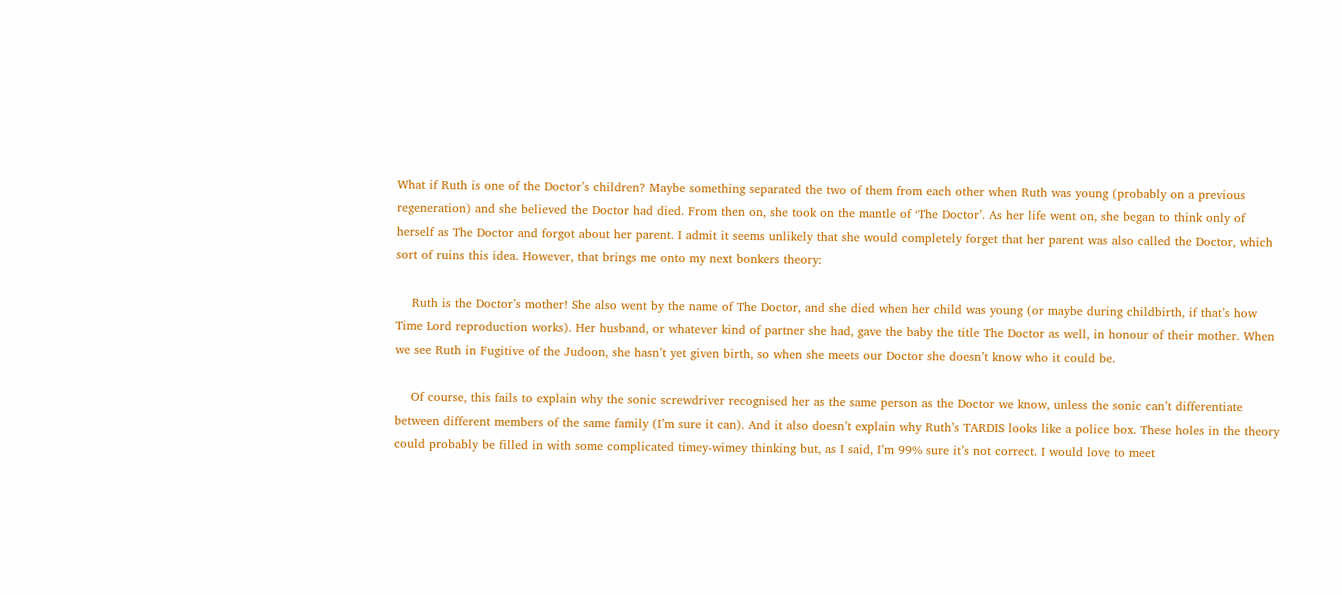What if Ruth is one of the Doctor’s children? Maybe something separated the two of them from each other when Ruth was young (probably on a previous regeneration) and she believed the Doctor had died. From then on, she took on the mantle of ‘The Doctor’. As her life went on, she began to think only of herself as The Doctor and forgot about her parent. I admit it seems unlikely that she would completely forget that her parent was also called the Doctor, which sort of ruins this idea. However, that brings me onto my next bonkers theory:

    Ruth is the Doctor’s mother! She also went by the name of The Doctor, and she died when her child was young (or maybe during childbirth, if that’s how Time Lord reproduction works). Her husband, or whatever kind of partner she had, gave the baby the title The Doctor as well, in honour of their mother. When we see Ruth in Fugitive of the Judoon, she hasn’t yet given birth, so when she meets our Doctor she doesn’t know who it could be.

    Of course, this fails to explain why the sonic screwdriver recognised her as the same person as the Doctor we know, unless the sonic can’t differentiate between different members of the same family (I’m sure it can). And it also doesn’t explain why Ruth’s TARDIS looks like a police box. These holes in the theory could probably be filled in with some complicated timey-wimey thinking but, as I said, I’m 99% sure it’s not correct. I would love to meet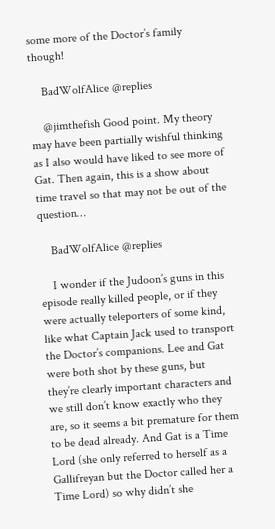some more of the Doctor’s family though!

    BadWolfAlice @replies

    @jimthefish Good point. My theory may have been partially wishful thinking as I also would have liked to see more of Gat. Then again, this is a show about time travel so that may not be out of the question…

    BadWolfAlice @replies

    I wonder if the Judoon’s guns in this episode really killed people, or if they were actually teleporters of some kind, like what Captain Jack used to transport the Doctor’s companions. Lee and Gat were both shot by these guns, but they’re clearly important characters and we still don’t know exactly who they are, so it seems a bit premature for them to be dead already. And Gat is a Time Lord (she only referred to herself as a Gallifreyan but the Doctor called her a Time Lord) so why didn’t she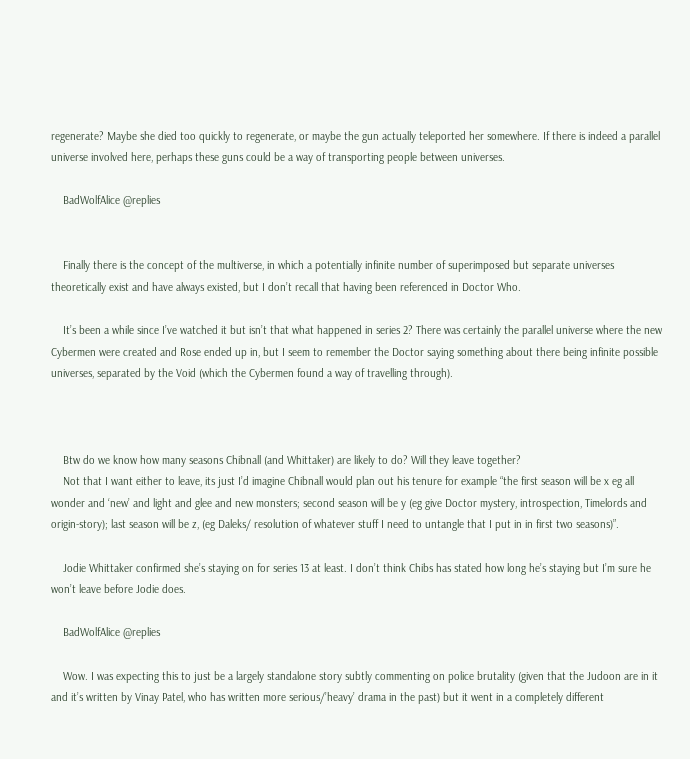regenerate? Maybe she died too quickly to regenerate, or maybe the gun actually teleported her somewhere. If there is indeed a parallel universe involved here, perhaps these guns could be a way of transporting people between universes.

    BadWolfAlice @replies


    Finally there is the concept of the multiverse, in which a potentially infinite number of superimposed but separate universes theoretically exist and have always existed, but I don’t recall that having been referenced in Doctor Who.

    It’s been a while since I’ve watched it but isn’t that what happened in series 2? There was certainly the parallel universe where the new Cybermen were created and Rose ended up in, but I seem to remember the Doctor saying something about there being infinite possible universes, separated by the Void (which the Cybermen found a way of travelling through).



    Btw do we know how many seasons Chibnall (and Whittaker) are likely to do? Will they leave together?
    Not that I want either to leave, its just I’d imagine Chibnall would plan out his tenure for example “the first season will be x eg all wonder and ‘new’ and light and glee and new monsters; second season will be y (eg give Doctor mystery, introspection, Timelords and origin-story); last season will be z, (eg Daleks/ resolution of whatever stuff I need to untangle that I put in in first two seasons)”.

    Jodie Whittaker confirmed she’s staying on for series 13 at least. I don’t think Chibs has stated how long he’s staying but I’m sure he won’t leave before Jodie does.

    BadWolfAlice @replies

    Wow. I was expecting this to just be a largely standalone story subtly commenting on police brutality (given that the Judoon are in it and it’s written by Vinay Patel, who has written more serious/’heavy’ drama in the past) but it went in a completely different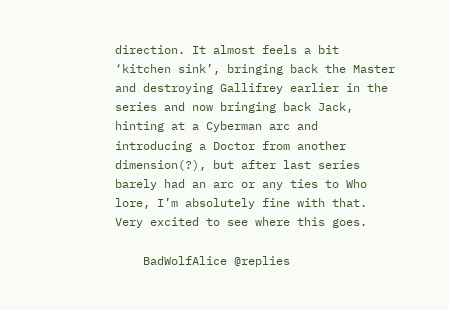direction. It almost feels a bit ‘kitchen sink’, bringing back the Master and destroying Gallifrey earlier in the series and now bringing back Jack, hinting at a Cyberman arc and introducing a Doctor from another dimension(?), but after last series barely had an arc or any ties to Who lore, I’m absolutely fine with that. Very excited to see where this goes.

    BadWolfAlice @replies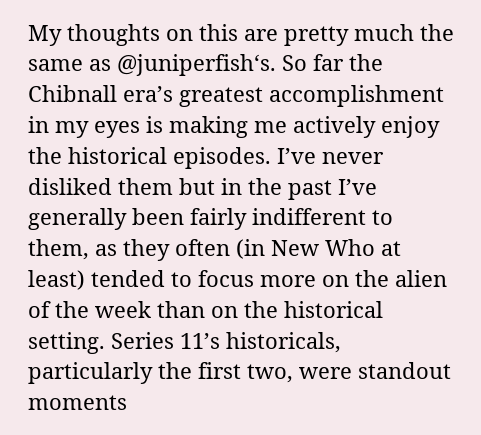My thoughts on this are pretty much the same as @juniperfish‘s. So far the Chibnall era’s greatest accomplishment in my eyes is making me actively enjoy the historical episodes. I’ve never disliked them but in the past I’ve generally been fairly indifferent to them, as they often (in New Who at least) tended to focus more on the alien of the week than on the historical setting. Series 11’s historicals, particularly the first two, were standout moments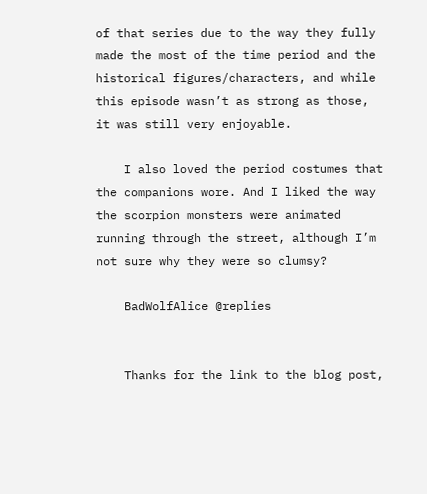of that series due to the way they fully made the most of the time period and the historical figures/characters, and while this episode wasn’t as strong as those, it was still very enjoyable.

    I also loved the period costumes that the companions wore. And I liked the way the scorpion monsters were animated running through the street, although I’m not sure why they were so clumsy?

    BadWolfAlice @replies


    Thanks for the link to the blog post,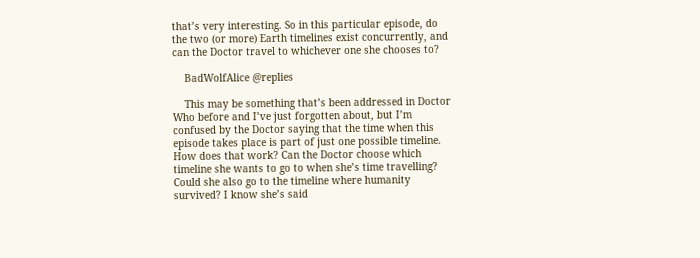that’s very interesting. So in this particular episode, do the two (or more) Earth timelines exist concurrently, and can the Doctor travel to whichever one she chooses to?

    BadWolfAlice @replies

    This may be something that’s been addressed in Doctor Who before and I’ve just forgotten about, but I’m confused by the Doctor saying that the time when this episode takes place is part of just one possible timeline. How does that work? Can the Doctor choose which timeline she wants to go to when she’s time travelling? Could she also go to the timeline where humanity survived? I know she’s said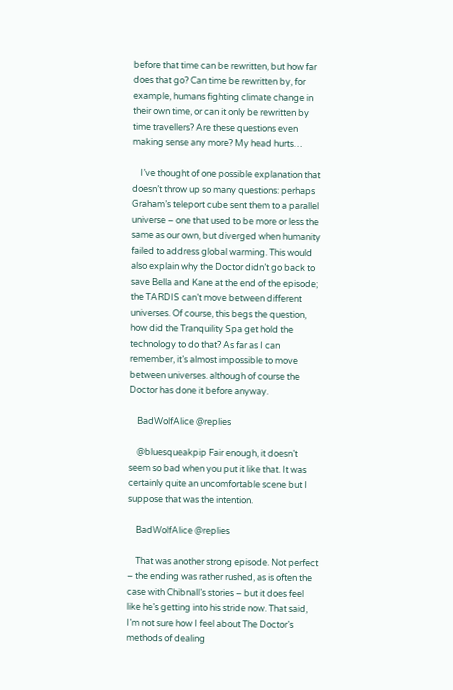before that time can be rewritten, but how far does that go? Can time be rewritten by, for example, humans fighting climate change in their own time, or can it only be rewritten by time travellers? Are these questions even making sense any more? My head hurts…

    I’ve thought of one possible explanation that doesn’t throw up so many questions: perhaps Graham’s teleport cube sent them to a parallel universe – one that used to be more or less the same as our own, but diverged when humanity failed to address global warming. This would also explain why the Doctor didn’t go back to save Bella and Kane at the end of the episode; the TARDIS can’t move between different universes. Of course, this begs the question, how did the Tranquility Spa get hold the technology to do that? As far as I can remember, it’s almost impossible to move between universes. although of course the Doctor has done it before anyway.

    BadWolfAlice @replies

    @bluesqueakpip Fair enough, it doesn’t seem so bad when you put it like that. It was certainly quite an uncomfortable scene but I suppose that was the intention.

    BadWolfAlice @replies

    That was another strong episode. Not perfect – the ending was rather rushed, as is often the case with Chibnall’s stories – but it does feel like he’s getting into his stride now. That said, I’m not sure how I feel about The Doctor’s methods of dealing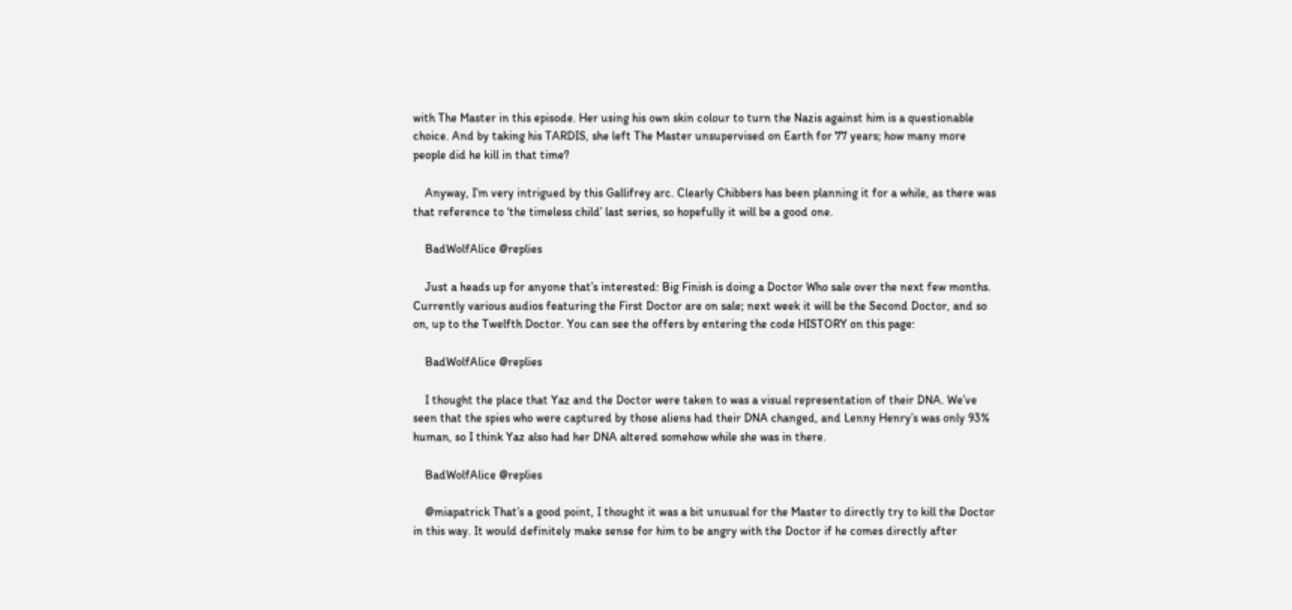with The Master in this episode. Her using his own skin colour to turn the Nazis against him is a questionable choice. And by taking his TARDIS, she left The Master unsupervised on Earth for 77 years; how many more people did he kill in that time?

    Anyway, I’m very intrigued by this Gallifrey arc. Clearly Chibbers has been planning it for a while, as there was that reference to ‘the timeless child’ last series, so hopefully it will be a good one.

    BadWolfAlice @replies

    Just a heads up for anyone that’s interested: Big Finish is doing a Doctor Who sale over the next few months. Currently various audios featuring the First Doctor are on sale; next week it will be the Second Doctor, and so on, up to the Twelfth Doctor. You can see the offers by entering the code HISTORY on this page:

    BadWolfAlice @replies

    I thought the place that Yaz and the Doctor were taken to was a visual representation of their DNA. We’ve seen that the spies who were captured by those aliens had their DNA changed, and Lenny Henry’s was only 93% human, so I think Yaz also had her DNA altered somehow while she was in there.

    BadWolfAlice @replies

    @miapatrick That’s a good point, I thought it was a bit unusual for the Master to directly try to kill the Doctor in this way. It would definitely make sense for him to be angry with the Doctor if he comes directly after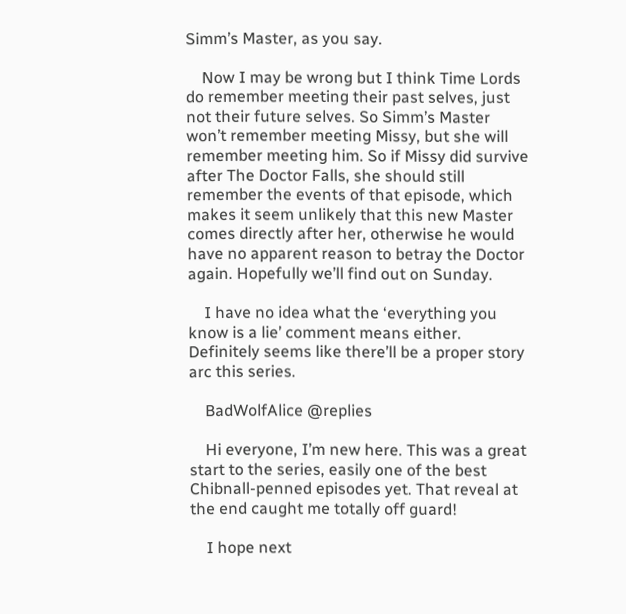Simm’s Master, as you say.

    Now I may be wrong but I think Time Lords do remember meeting their past selves, just not their future selves. So Simm’s Master won’t remember meeting Missy, but she will remember meeting him. So if Missy did survive after The Doctor Falls, she should still remember the events of that episode, which makes it seem unlikely that this new Master comes directly after her, otherwise he would have no apparent reason to betray the Doctor again. Hopefully we’ll find out on Sunday.

    I have no idea what the ‘everything you know is a lie’ comment means either. Definitely seems like there’ll be a proper story arc this series.

    BadWolfAlice @replies

    Hi everyone, I’m new here. This was a great start to the series, easily one of the best Chibnall-penned episodes yet. That reveal at the end caught me totally off guard!

    I hope next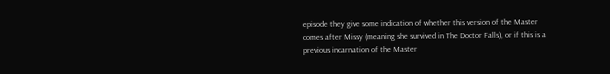episode they give some indication of whether this version of the Master comes after Missy (meaning she survived in The Doctor Falls), or if this is a previous incarnation of the Master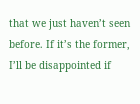that we just haven’t seen before. If it’s the former, I’ll be disappointed if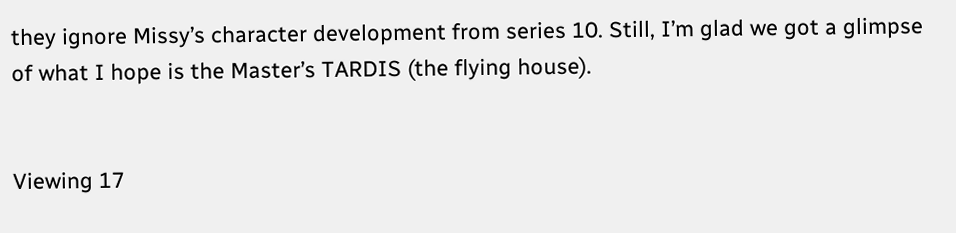they ignore Missy’s character development from series 10. Still, I’m glad we got a glimpse of what I hope is the Master’s TARDIS (the flying house).


Viewing 17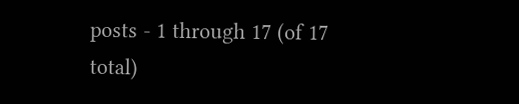posts - 1 through 17 (of 17 total)